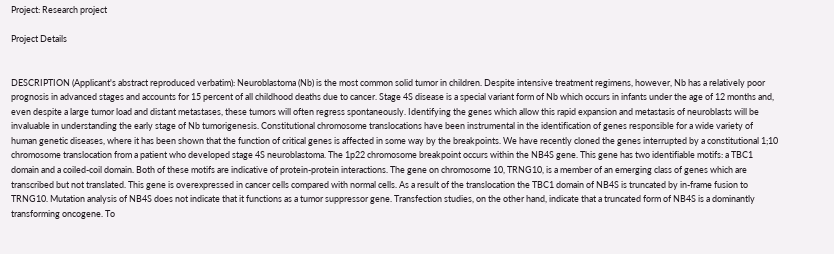Project: Research project

Project Details


DESCRIPTION (Applicant's abstract reproduced verbatim): Neuroblastoma (Nb) is the most common solid tumor in children. Despite intensive treatment regimens, however, Nb has a relatively poor prognosis in advanced stages and accounts for 15 percent of all childhood deaths due to cancer. Stage 4S disease is a special variant form of Nb which occurs in infants under the age of 12 months and, even despite a large tumor load and distant metastases, these tumors will often regress spontaneously. Identifying the genes which allow this rapid expansion and metastasis of neuroblasts will be invaluable in understanding the early stage of Nb tumorigenesis. Constitutional chromosome translocations have been instrumental in the identification of genes responsible for a wide variety of human genetic diseases, where it has been shown that the function of critical genes is affected in some way by the breakpoints. We have recently cloned the genes interrupted by a constitutional 1;10 chromosome translocation from a patient who developed stage 4S neuroblastoma. The 1p22 chromosome breakpoint occurs within the NB4S gene. This gene has two identifiable motifs: a TBC1 domain and a coiled-coil domain. Both of these motifs are indicative of protein-protein interactions. The gene on chromosome 10, TRNG10, is a member of an emerging class of genes which are transcribed but not translated. This gene is overexpressed in cancer cells compared with normal cells. As a result of the translocation the TBC1 domain of NB4S is truncated by in-frame fusion to TRNG10. Mutation analysis of NB4S does not indicate that it functions as a tumor suppressor gene. Transfection studies, on the other hand, indicate that a truncated form of NB4S is a dominantly transforming oncogene. To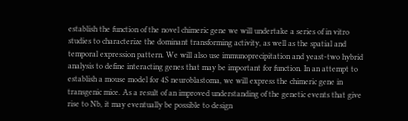establish the function of the novel chimeric gene we will undertake a series of in vitro studies to characterize the dominant transforming activity, as well as the spatial and temporal expression pattern. We will also use immunoprecipitation and yeast-two hybrid analysis to define interacting genes that may be important for function. In an attempt to establish a mouse model for 4S neuroblastoma, we will express the chimeric gene in transgenic mice. As a result of an improved understanding of the genetic events that give rise to Nb, it may eventually be possible to design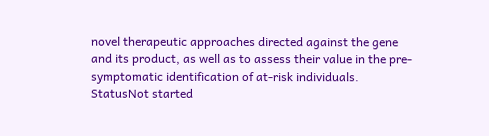novel therapeutic approaches directed against the gene and its product, as well as to assess their value in the pre-symptomatic identification of at-risk individuals.
StatusNot started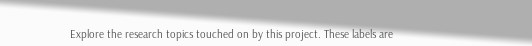Explore the research topics touched on by this project. These labels are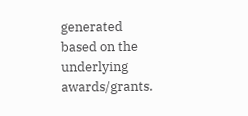generated based on the underlying awards/grants.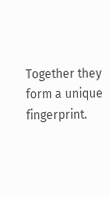Together they form a unique fingerprint.